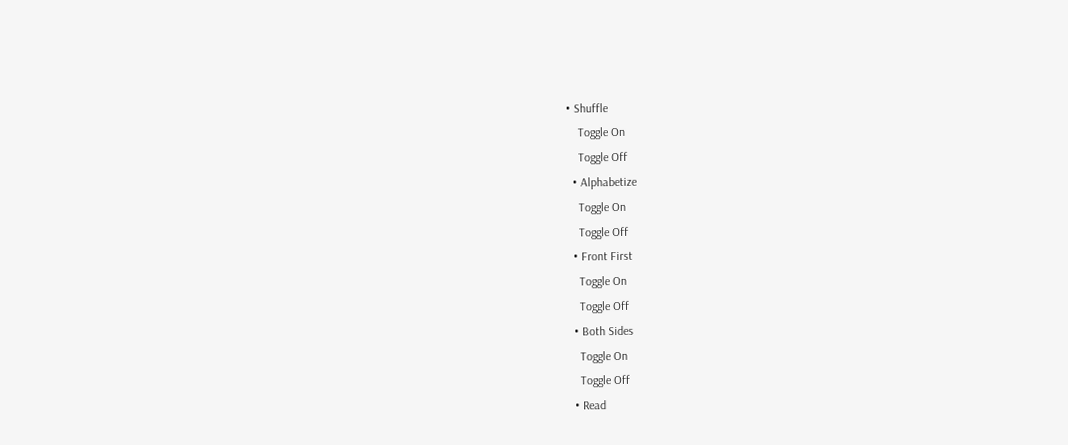• Shuffle
    Toggle On
    Toggle Off
  • Alphabetize
    Toggle On
    Toggle Off
  • Front First
    Toggle On
    Toggle Off
  • Both Sides
    Toggle On
    Toggle Off
  • Read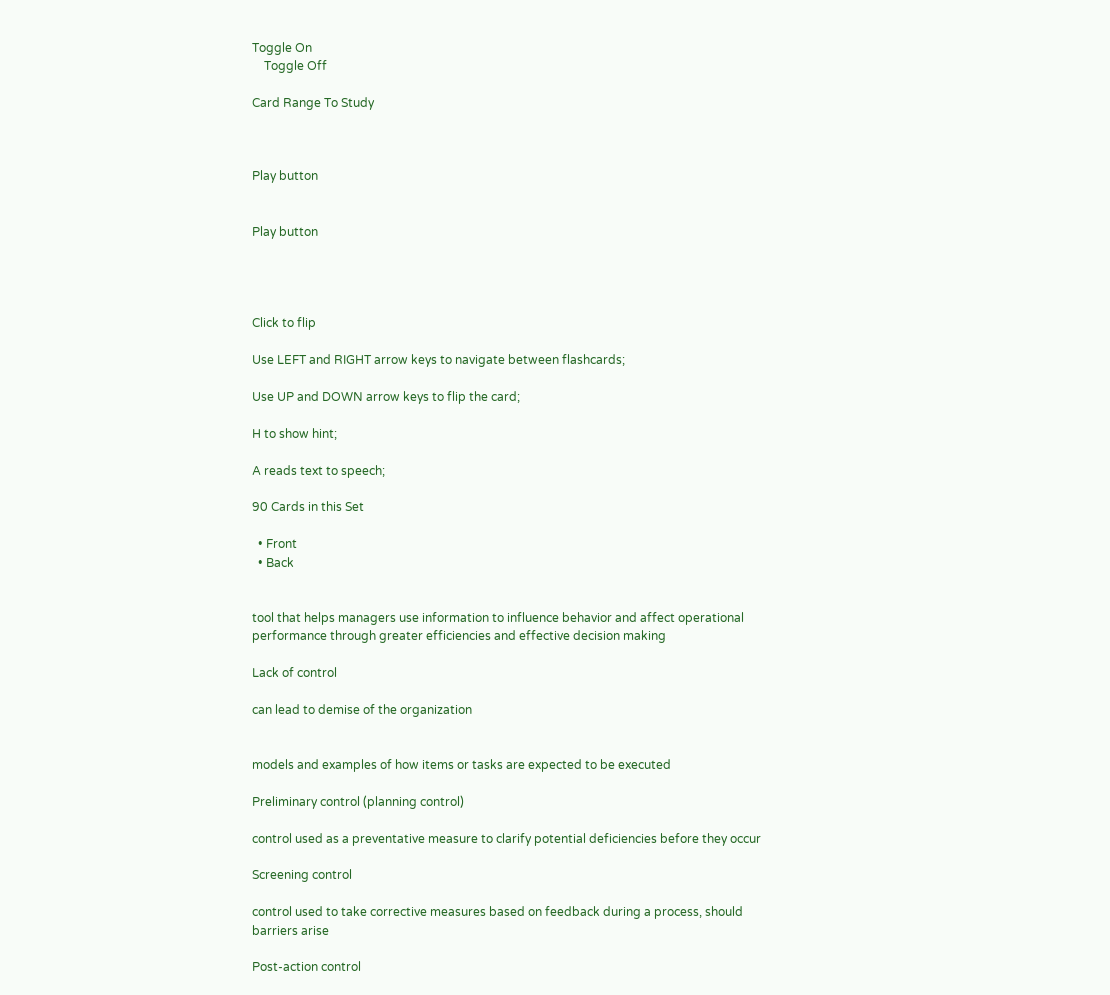Toggle On
    Toggle Off

Card Range To Study



Play button


Play button




Click to flip

Use LEFT and RIGHT arrow keys to navigate between flashcards;

Use UP and DOWN arrow keys to flip the card;

H to show hint;

A reads text to speech;

90 Cards in this Set

  • Front
  • Back


tool that helps managers use information to influence behavior and affect operational performance through greater efficiencies and effective decision making

Lack of control

can lead to demise of the organization


models and examples of how items or tasks are expected to be executed

Preliminary control (planning control)

control used as a preventative measure to clarify potential deficiencies before they occur

Screening control

control used to take corrective measures based on feedback during a process, should barriers arise

Post-action control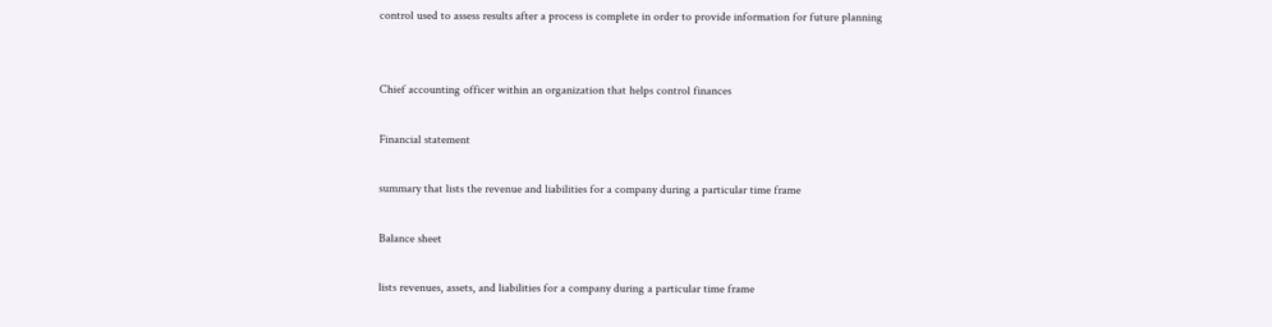control used to assess results after a process is complete in order to provide information for future planning


Chief accounting officer within an organization that helps control finances

Financial statement

summary that lists the revenue and liabilities for a company during a particular time frame

Balance sheet

lists revenues, assets, and liabilities for a company during a particular time frame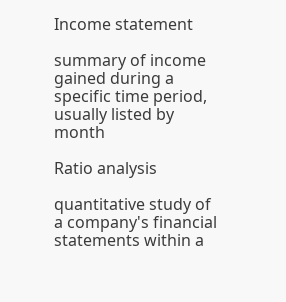Income statement

summary of income gained during a specific time period, usually listed by month

Ratio analysis

quantitative study of a company's financial statements within a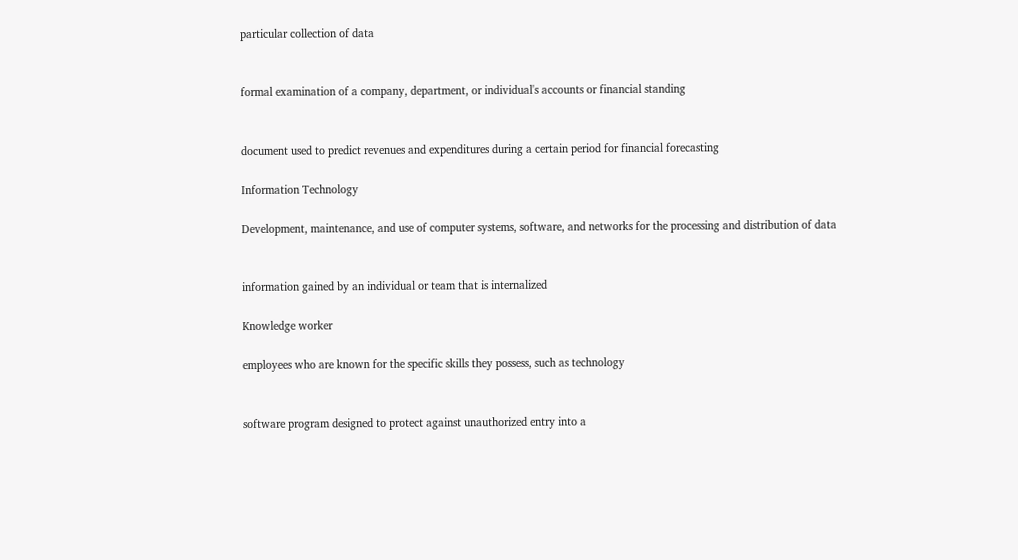particular collection of data


formal examination of a company, department, or individual's accounts or financial standing


document used to predict revenues and expenditures during a certain period for financial forecasting

Information Technology

Development, maintenance, and use of computer systems, software, and networks for the processing and distribution of data


information gained by an individual or team that is internalized

Knowledge worker

employees who are known for the specific skills they possess, such as technology


software program designed to protect against unauthorized entry into a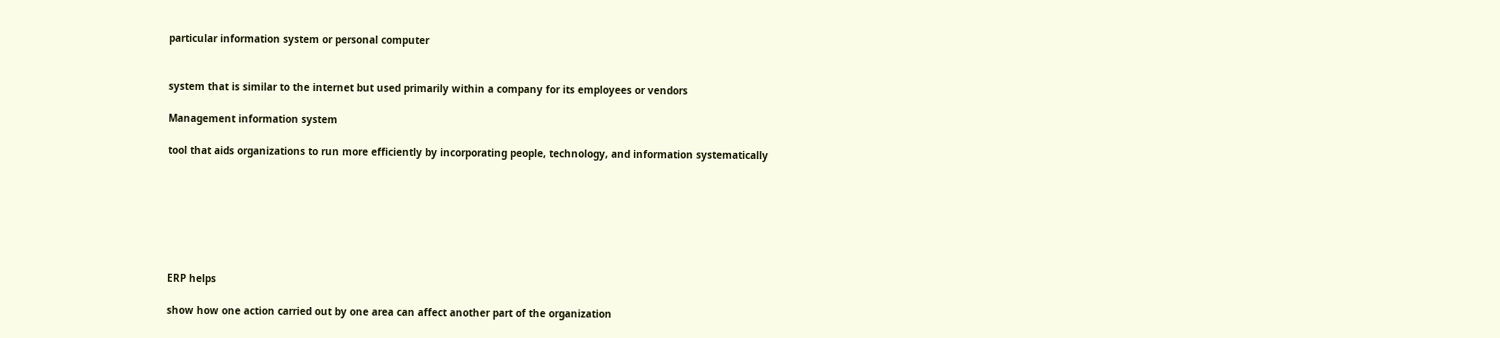particular information system or personal computer


system that is similar to the internet but used primarily within a company for its employees or vendors

Management information system

tool that aids organizations to run more efficiently by incorporating people, technology, and information systematically







ERP helps

show how one action carried out by one area can affect another part of the organization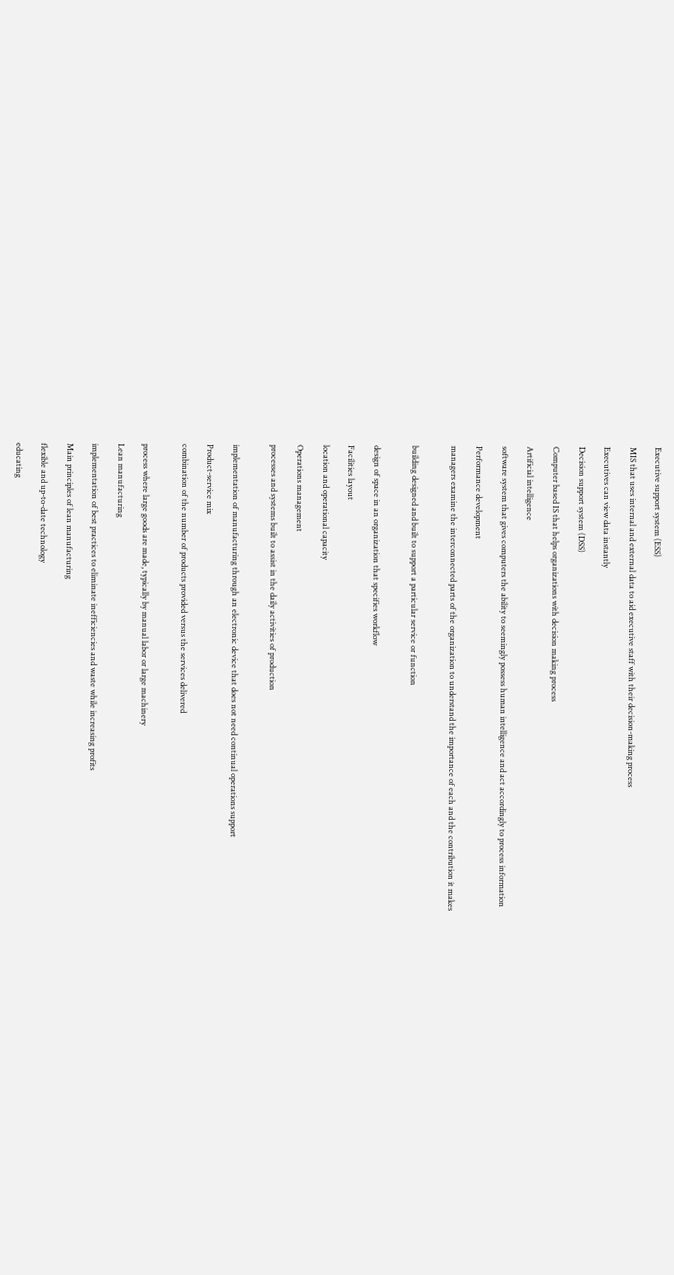Executive support system (ESS)

MIS that uses internal and external data to aid executive staff with their decision-making process

Executives can view data instantly

Decision support system (DSS)

Computer based IS that helps organizations with decision making process

Artificial intelligence

software system that gives computers the ability to seemingly possess human intelligence and act accordingly to process information

Performance development

managers examine the interconnected parts of the organization to understand the importance of each and the contribution it makes


building designed and built to support a particular service or function


design of space in an organization that specifies workflow

Facilities layout

location and operational capacity

Operations management

processes and systems built to assist in the daily activities of production


implementation of manufacturing through an electronic device that does not need continual operations support

Product-service mix

combination of the number of products provided versus the services delivered


process where large goods are made, typically by manual labor or large machinery

Lean manufacturing

implementation of best practices to eliminate inefficiencies and waste while increasing profits

Main principles of lean manufacturing

flexible and up-to-date technology

educating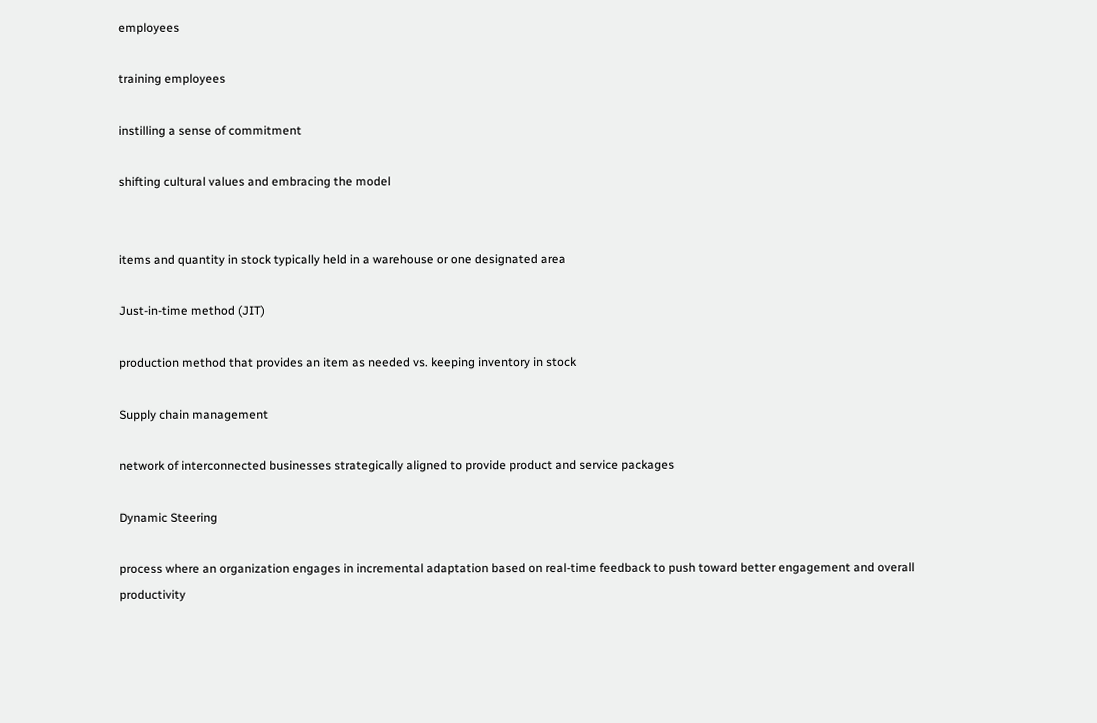employees

training employees

instilling a sense of commitment

shifting cultural values and embracing the model


items and quantity in stock typically held in a warehouse or one designated area

Just-in-time method (JIT)

production method that provides an item as needed vs. keeping inventory in stock

Supply chain management

network of interconnected businesses strategically aligned to provide product and service packages

Dynamic Steering

process where an organization engages in incremental adaptation based on real-time feedback to push toward better engagement and overall productivity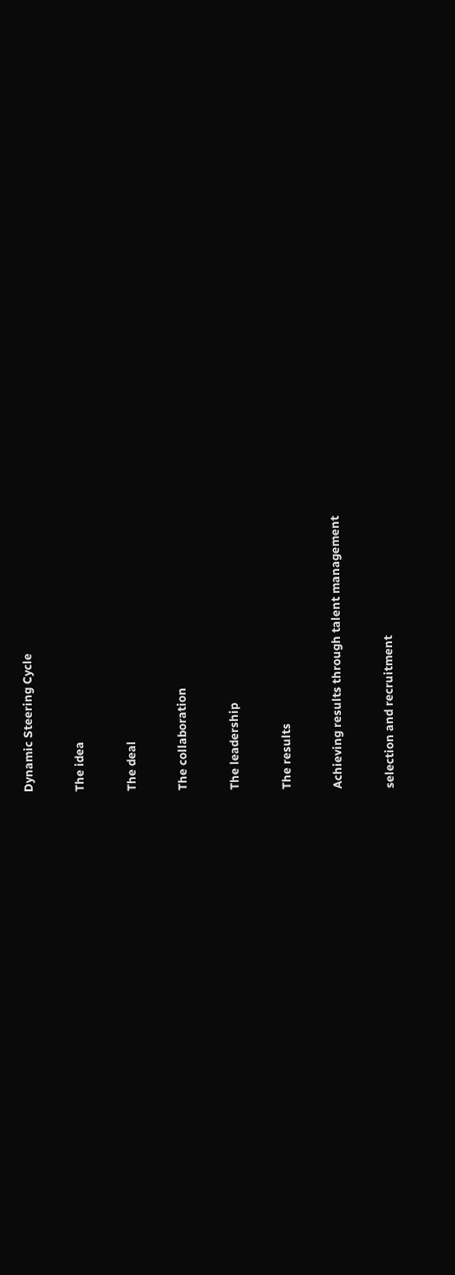Dynamic Steering Cycle

The idea

The deal

The collaboration

The leadership

The results

Achieving results through talent management

selection and recruitment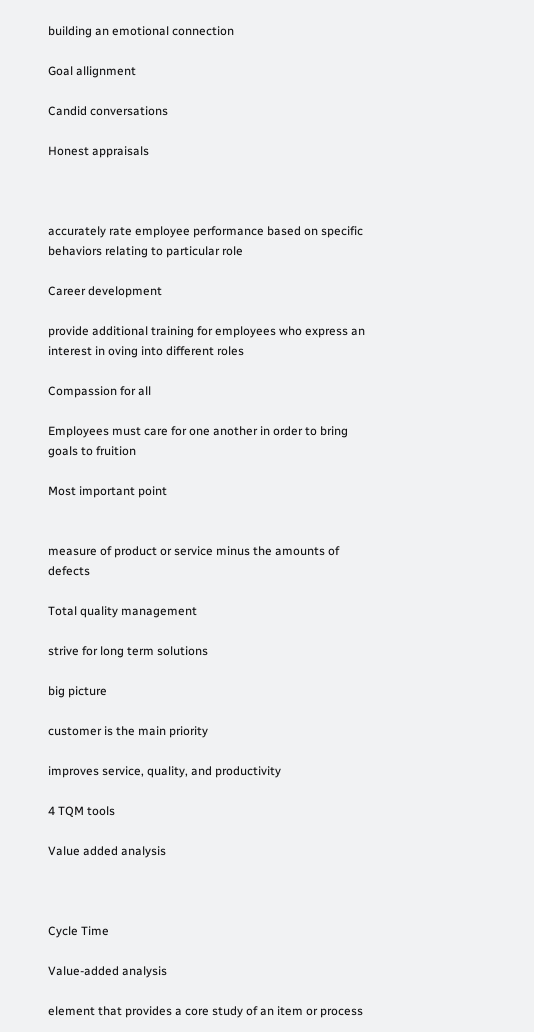building an emotional connection

Goal allignment

Candid conversations

Honest appraisals



accurately rate employee performance based on specific behaviors relating to particular role

Career development

provide additional training for employees who express an interest in oving into different roles

Compassion for all

Employees must care for one another in order to bring goals to fruition

Most important point


measure of product or service minus the amounts of defects

Total quality management

strive for long term solutions

big picture

customer is the main priority

improves service, quality, and productivity

4 TQM tools

Value added analysis



Cycle Time

Value-added analysis

element that provides a core study of an item or process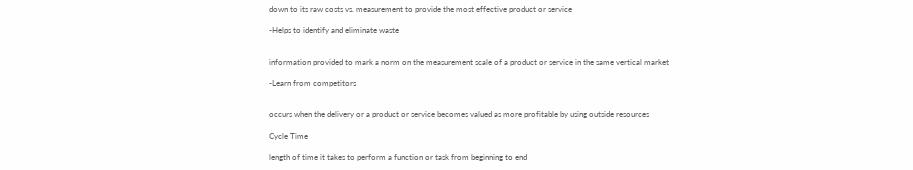down to its raw costs vs. measurement to provide the most effective product or service

-Helps to identify and eliminate waste


information provided to mark a norm on the measurement scale of a product or service in the same vertical market

-Learn from competitors


occurs when the delivery or a product or service becomes valued as more profitable by using outside resources

Cycle Time

length of time it takes to perform a function or task from beginning to end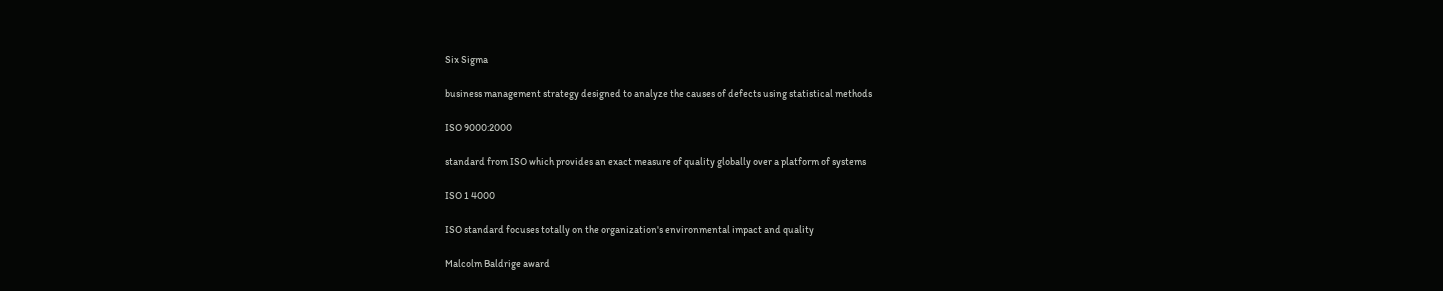Six Sigma

business management strategy designed to analyze the causes of defects using statistical methods

ISO 9000:2000

standard from ISO which provides an exact measure of quality globally over a platform of systems

ISO 1 4000

ISO standard focuses totally on the organization's environmental impact and quality

Malcolm Baldrige award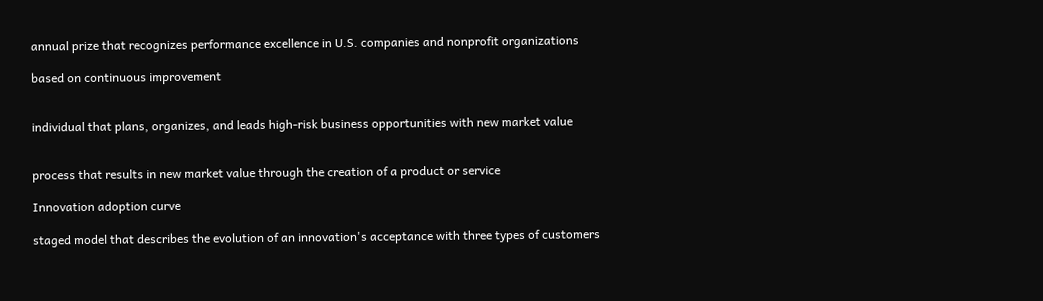annual prize that recognizes performance excellence in U.S. companies and nonprofit organizations

based on continuous improvement


individual that plans, organizes, and leads high-risk business opportunities with new market value


process that results in new market value through the creation of a product or service

Innovation adoption curve

staged model that describes the evolution of an innovation's acceptance with three types of customers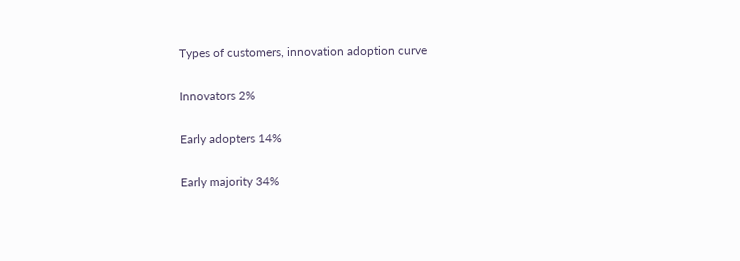Types of customers, innovation adoption curve

Innovators 2%

Early adopters 14%

Early majority 34%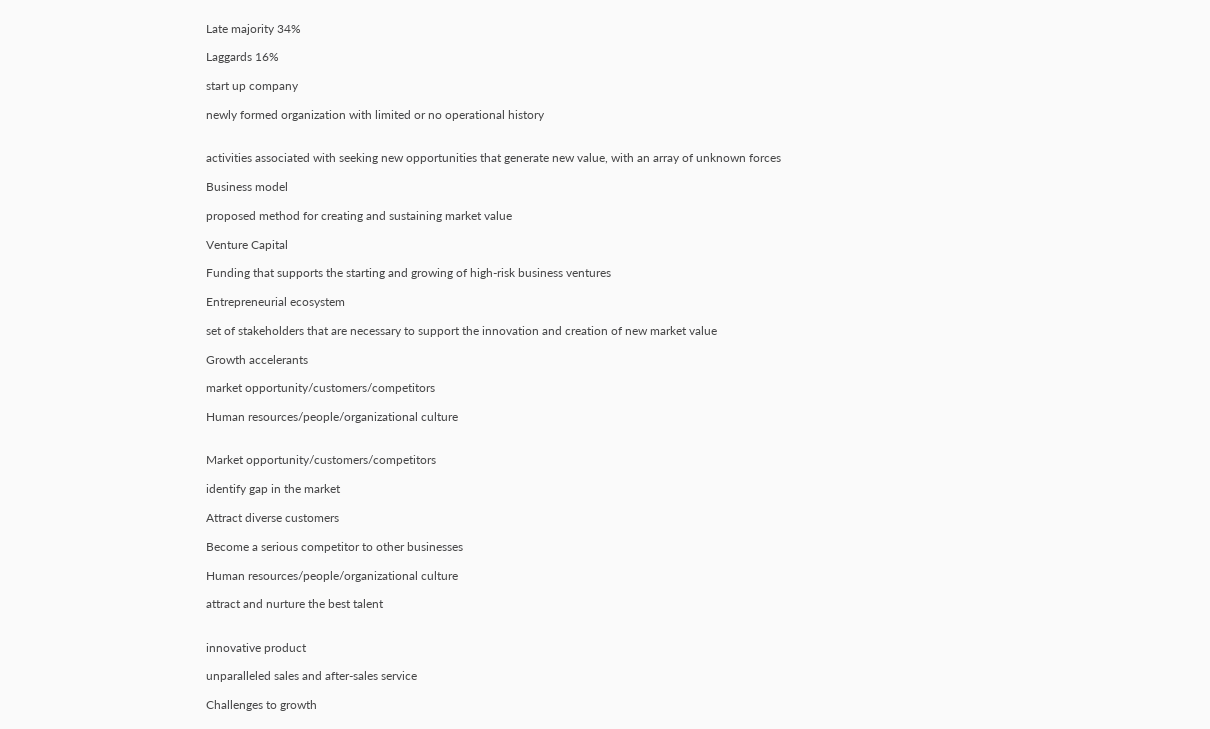Late majority 34%

Laggards 16%

start up company

newly formed organization with limited or no operational history


activities associated with seeking new opportunities that generate new value, with an array of unknown forces

Business model

proposed method for creating and sustaining market value

Venture Capital

Funding that supports the starting and growing of high-risk business ventures

Entrepreneurial ecosystem

set of stakeholders that are necessary to support the innovation and creation of new market value

Growth accelerants

market opportunity/customers/competitors

Human resources/people/organizational culture


Market opportunity/customers/competitors

identify gap in the market

Attract diverse customers

Become a serious competitor to other businesses

Human resources/people/organizational culture

attract and nurture the best talent


innovative product

unparalleled sales and after-sales service

Challenges to growth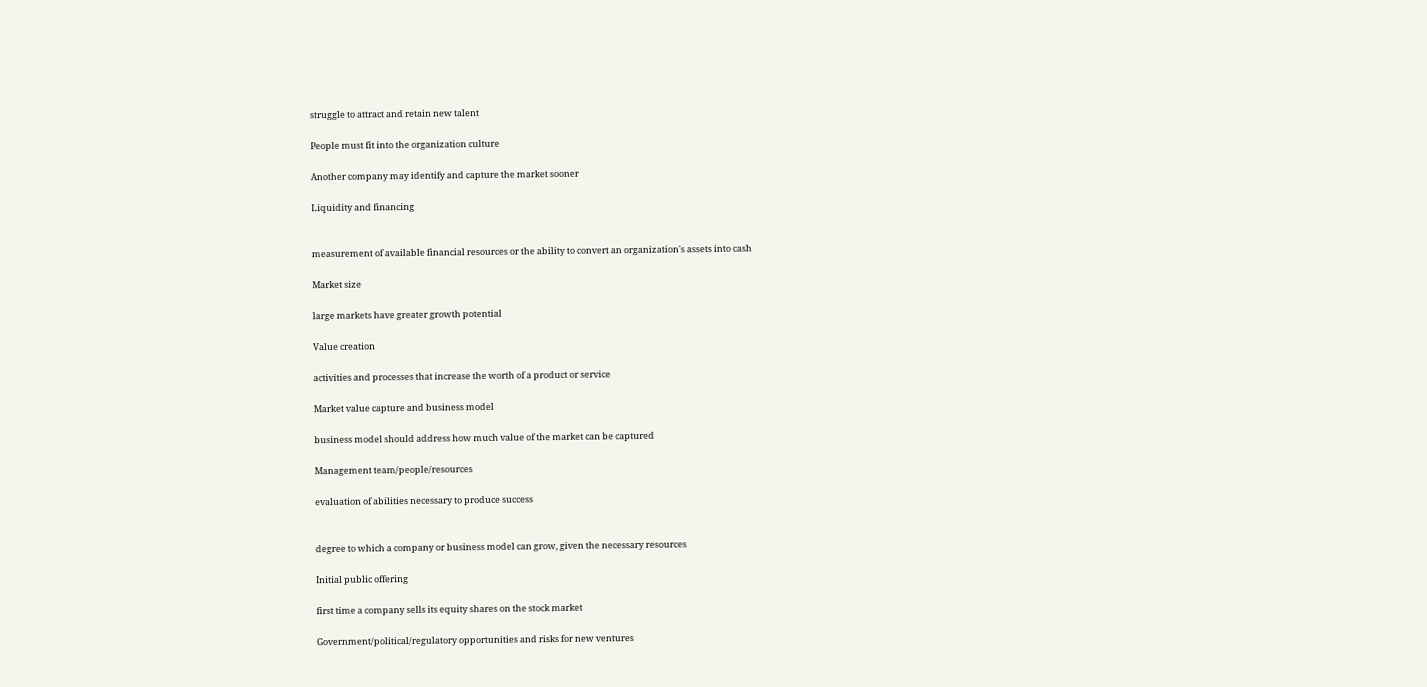struggle to attract and retain new talent

People must fit into the organization culture

Another company may identify and capture the market sooner

Liquidity and financing


measurement of available financial resources or the ability to convert an organization's assets into cash

Market size

large markets have greater growth potential

Value creation

activities and processes that increase the worth of a product or service

Market value capture and business model

business model should address how much value of the market can be captured

Management team/people/resources

evaluation of abilities necessary to produce success


degree to which a company or business model can grow, given the necessary resources

Initial public offering

first time a company sells its equity shares on the stock market

Government/political/regulatory opportunities and risks for new ventures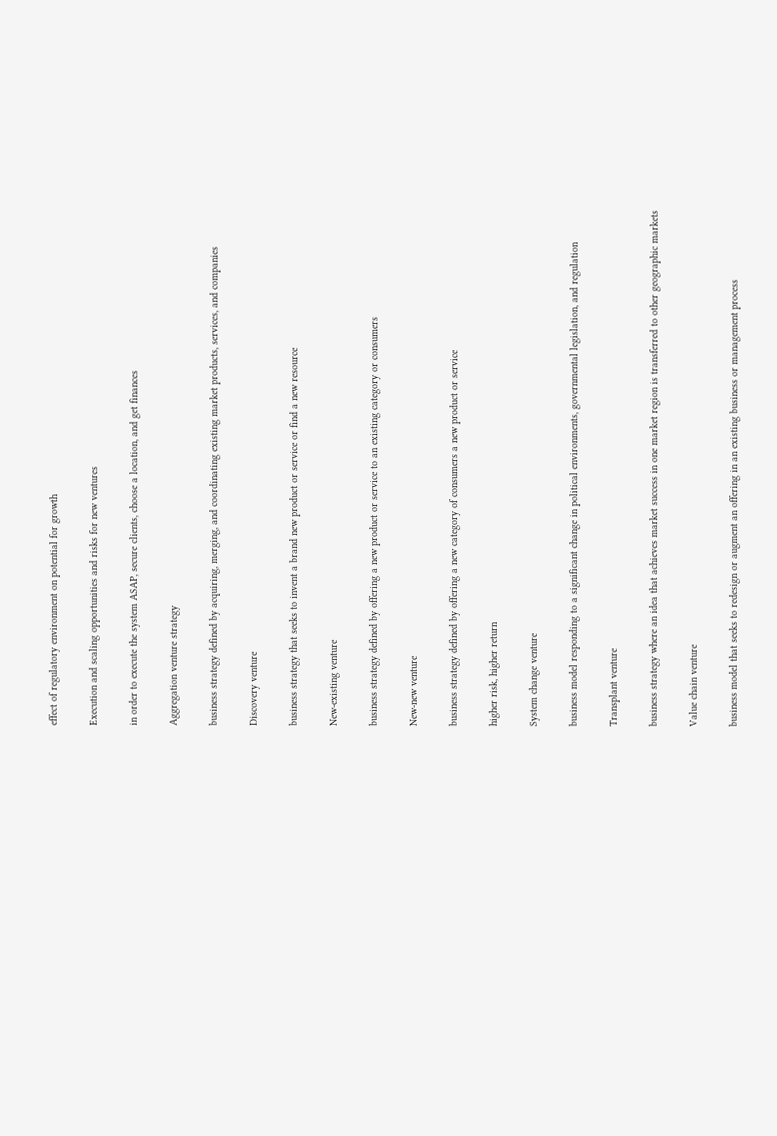effect of regulatory environment on potential for growth

Execution and scaling opportunities and risks for new ventures

in order to execute the system ASAP, secure clients, choose a location, and get finances

Aggregation venture strategy

business strategy defined by acquiring, merging, and coordinating existing market products, services, and companies

Discovery venture

business strategy that seeks to invent a brand new product or service or find a new resource

New-existing venture

business strategy defined by offering a new product or service to an existing category or consumers

New-new venture

business strategy defined by offering a new category of consumers a new product or service

higher risk, higher return

System change venture

business model responding to a significant change in political environments, governmental legislation, and regulation

Transplant venture

business strategy where an idea that achieves market success in one market region is transferred to other geographic markets

Value chain venture

business model that seeks to redesign or augment an offering in an existing business or management process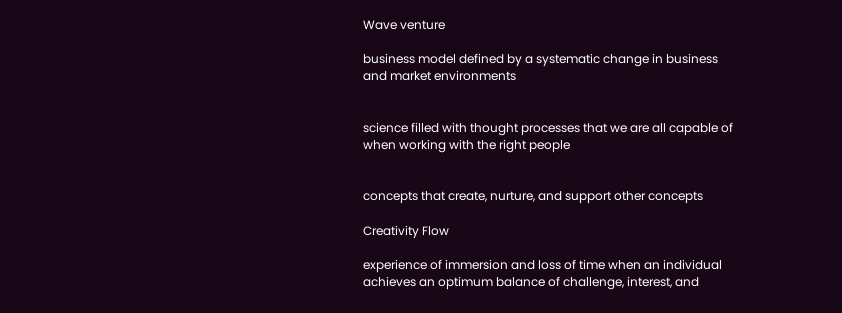Wave venture

business model defined by a systematic change in business and market environments


science filled with thought processes that we are all capable of when working with the right people


concepts that create, nurture, and support other concepts

Creativity Flow

experience of immersion and loss of time when an individual achieves an optimum balance of challenge, interest, and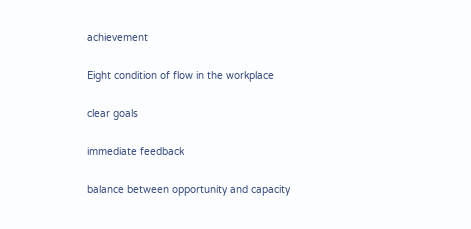achievement

Eight condition of flow in the workplace

clear goals

immediate feedback

balance between opportunity and capacity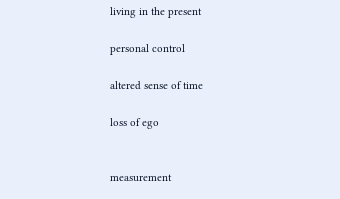living in the present

personal control

altered sense of time

loss of ego


measurement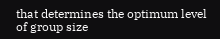that determines the optimum level of group size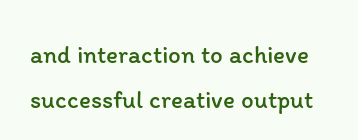and interaction to achieve successful creative output